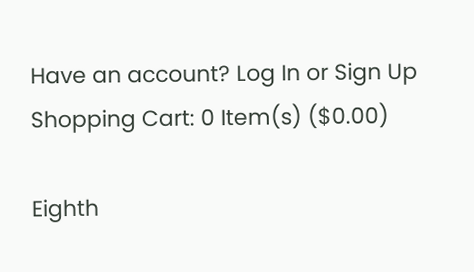Have an account? Log In or Sign Up
Shopping Cart: 0 Item(s) ($0.00)

Eighth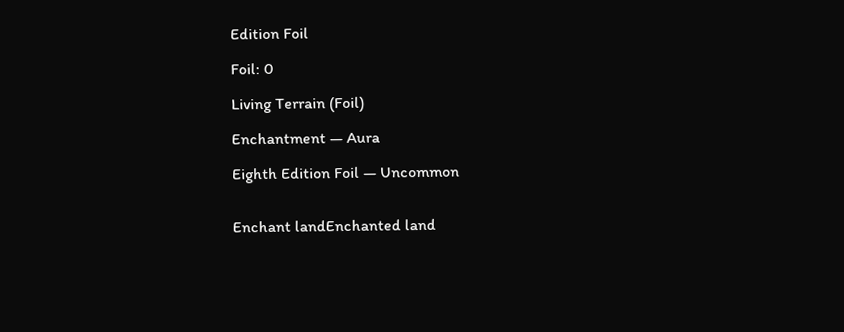Edition Foil

Foil: 0

Living Terrain (Foil)

Enchantment — Aura

Eighth Edition Foil — Uncommon


Enchant landEnchanted land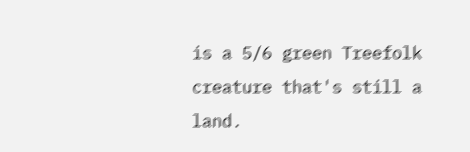is a 5/6 green Treefolk creature that's still a land.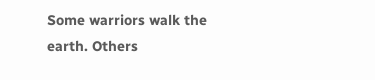Some warriors walk the earth. Others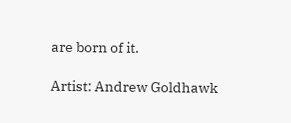are born of it.

Artist: Andrew Goldhawk